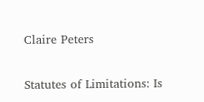Claire Peters

Statutes of Limitations: Is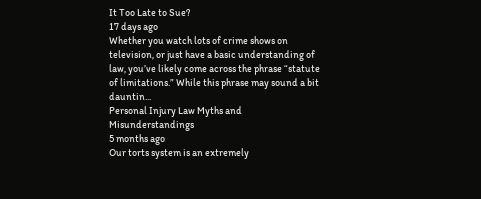It Too Late to Sue?
17 days ago
Whether you watch lots of crime shows on television, or just have a basic understanding of law, you’ve likely come across the phrase “statute of limitations.” While this phrase may sound a bit dauntin...
Personal Injury Law Myths and Misunderstandings
5 months ago
Our torts system is an extremely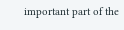important part of the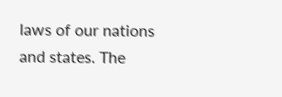laws of our nations and states. The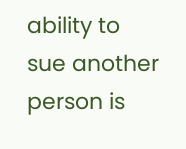ability to sue another person is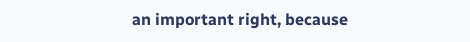an important right, because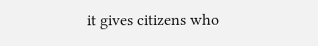it gives citizens who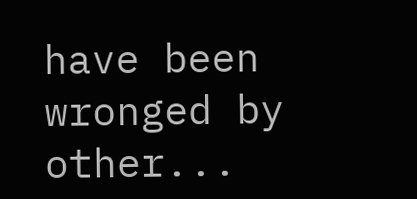have been wronged by other...